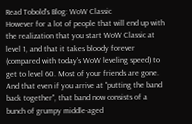Read Tobold's Blog: WoW Classic
However for a lot of people that will end up with the realization that you start WoW Classic at level 1, and that it takes bloody forever (compared with today's WoW leveling speed) to get to level 60. Most of your friends are gone. And that even if you arrive at "putting the band back together", that band now consists of a bunch of grumpy middle-aged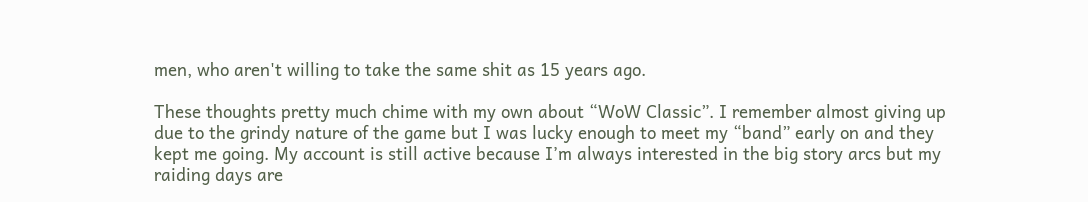men, who aren't willing to take the same shit as 15 years ago.

These thoughts pretty much chime with my own about “WoW Classic”. I remember almost giving up due to the grindy nature of the game but I was lucky enough to meet my “band” early on and they kept me going. My account is still active because I’m always interested in the big story arcs but my raiding days are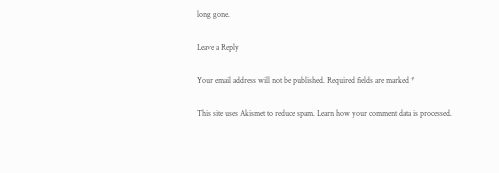long gone.

Leave a Reply

Your email address will not be published. Required fields are marked *

This site uses Akismet to reduce spam. Learn how your comment data is processed.